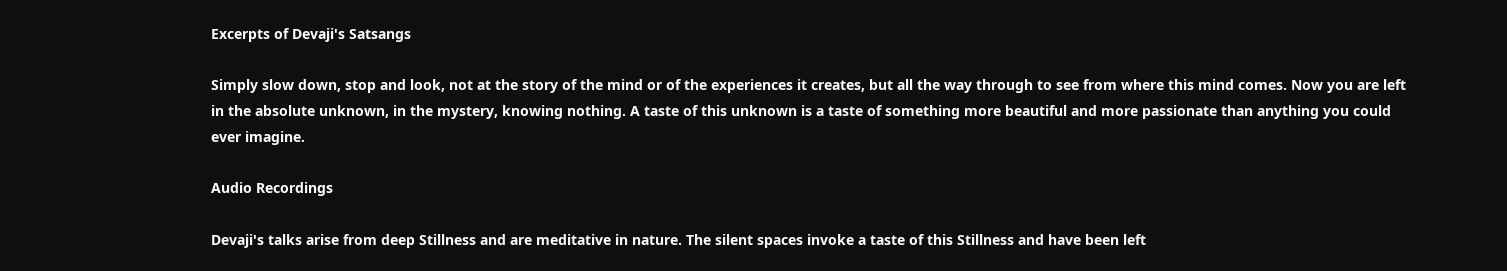Excerpts of Devaji's Satsangs

Simply slow down, stop and look, not at the story of the mind or of the experiences it creates, but all the way through to see from where this mind comes. Now you are left in the absolute unknown, in the mystery, knowing nothing. A taste of this unknown is a taste of something more beautiful and more passionate than anything you could ever imagine.

Audio Recordings

Devaji's talks arise from deep Stillness and are meditative in nature. The silent spaces invoke a taste of this Stillness and have been left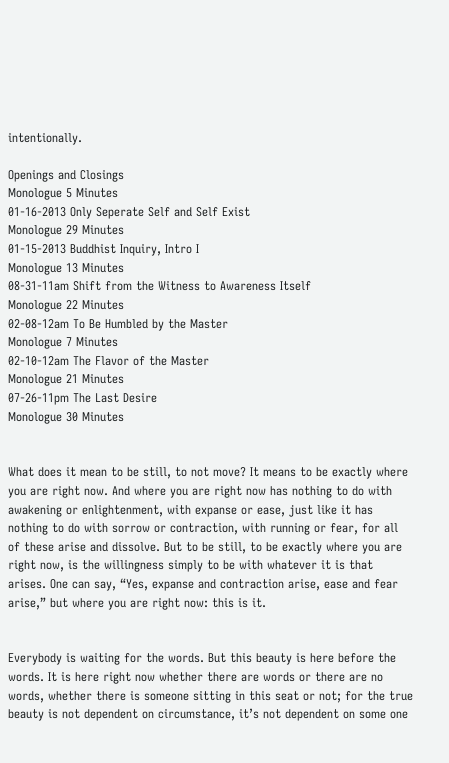intentionally.

Openings and Closings
Monologue 5 Minutes
01-16-2013 Only Seperate Self and Self Exist
Monologue 29 Minutes
01-15-2013 Buddhist Inquiry, Intro I
Monologue 13 Minutes
08-31-11am Shift from the Witness to Awareness Itself
Monologue 22 Minutes
02-08-12am To Be Humbled by the Master
Monologue 7 Minutes
02-10-12am The Flavor of the Master
Monologue 21 Minutes
07-26-11pm The Last Desire
Monologue 30 Minutes


What does it mean to be still, to not move? It means to be exactly where you are right now. And where you are right now has nothing to do with awakening or enlightenment, with expanse or ease, just like it has nothing to do with sorrow or contraction, with running or fear, for all of these arise and dissolve. But to be still, to be exactly where you are right now, is the willingness simply to be with whatever it is that arises. One can say, “Yes, expanse and contraction arise, ease and fear arise,” but where you are right now: this is it.


Everybody is waiting for the words. But this beauty is here before the words. It is here right now whether there are words or there are no words, whether there is someone sitting in this seat or not; for the true beauty is not dependent on circumstance, it’s not dependent on some one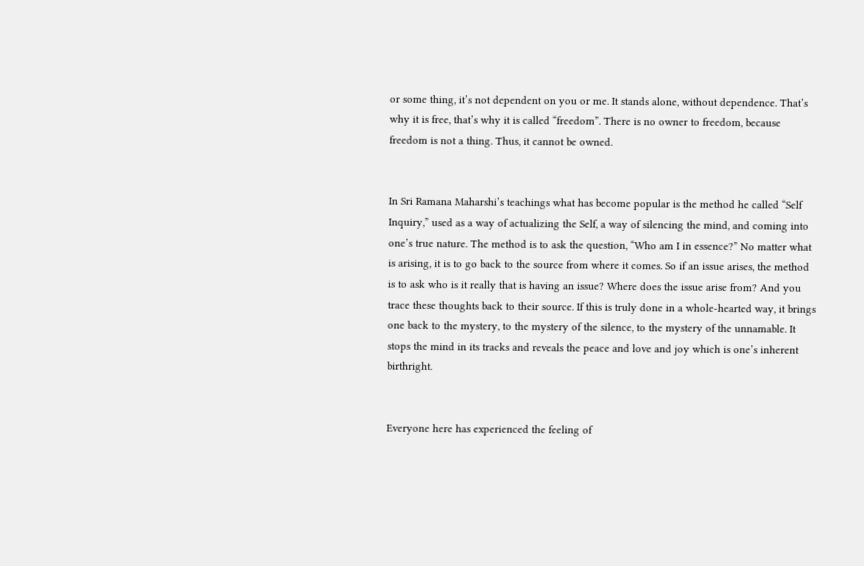or some thing, it’s not dependent on you or me. It stands alone, without dependence. That’s why it is free, that’s why it is called “freedom”. There is no owner to freedom, because freedom is not a thing. Thus, it cannot be owned.


In Sri Ramana Maharshi’s teachings what has become popular is the method he called “Self Inquiry,” used as a way of actualizing the Self, a way of silencing the mind, and coming into one’s true nature. The method is to ask the question, “Who am I in essence?” No matter what is arising, it is to go back to the source from where it comes. So if an issue arises, the method is to ask who is it really that is having an issue? Where does the issue arise from? And you trace these thoughts back to their source. If this is truly done in a whole-hearted way, it brings one back to the mystery, to the mystery of the silence, to the mystery of the unnamable. It stops the mind in its tracks and reveals the peace and love and joy which is one’s inherent birthright.


Everyone here has experienced the feeling of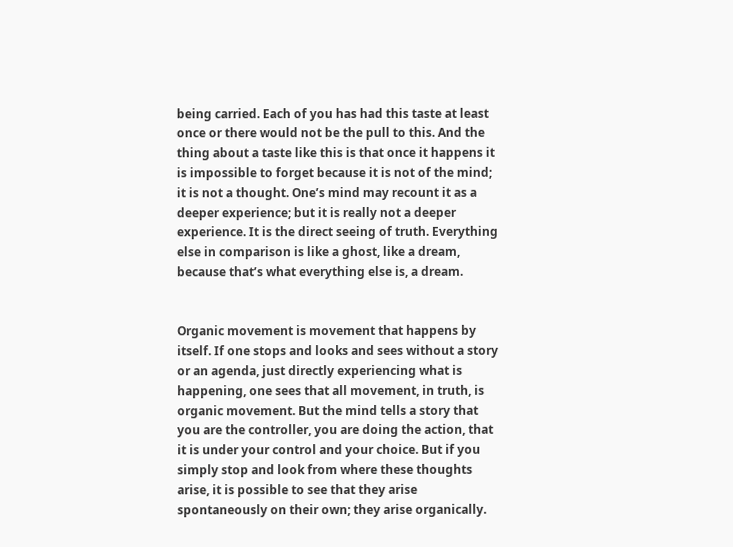being carried. Each of you has had this taste at least once or there would not be the pull to this. And the thing about a taste like this is that once it happens it is impossible to forget because it is not of the mind; it is not a thought. One’s mind may recount it as a deeper experience; but it is really not a deeper experience. It is the direct seeing of truth. Everything else in comparison is like a ghost, like a dream, because that’s what everything else is, a dream.


Organic movement is movement that happens by itself. If one stops and looks and sees without a story or an agenda, just directly experiencing what is happening, one sees that all movement, in truth, is organic movement. But the mind tells a story that you are the controller, you are doing the action, that it is under your control and your choice. But if you simply stop and look from where these thoughts arise, it is possible to see that they arise spontaneously on their own; they arise organically.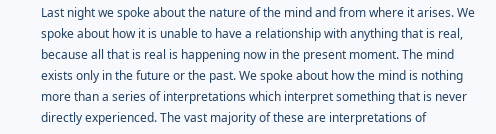Last night we spoke about the nature of the mind and from where it arises. We spoke about how it is unable to have a relationship with anything that is real, because all that is real is happening now in the present moment. The mind exists only in the future or the past. We spoke about how the mind is nothing more than a series of interpretations which interpret something that is never directly experienced. The vast majority of these are interpretations of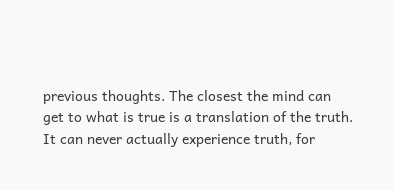previous thoughts. The closest the mind can get to what is true is a translation of the truth. It can never actually experience truth, for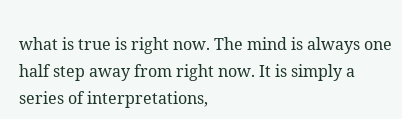what is true is right now. The mind is always one half step away from right now. It is simply a series of interpretations,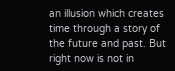an illusion which creates time through a story of the future and past. But right now is not in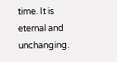time. It is eternal and unchanging.